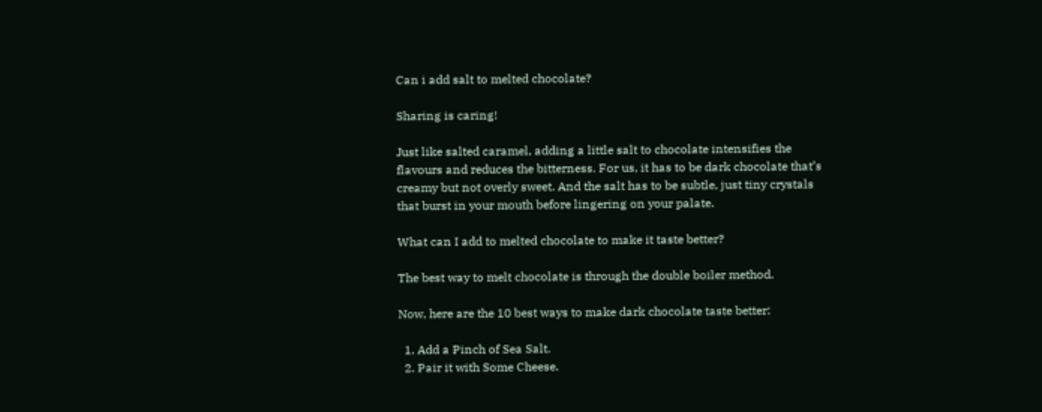Can i add salt to melted chocolate?

Sharing is caring!

Just like salted caramel, adding a little salt to chocolate intensifies the flavours and reduces the bitterness. For us, it has to be dark chocolate that’s creamy but not overly sweet. And the salt has to be subtle, just tiny crystals that burst in your mouth before lingering on your palate.

What can I add to melted chocolate to make it taste better?

The best way to melt chocolate is through the double boiler method.

Now, here are the 10 best ways to make dark chocolate taste better:

  1. Add a Pinch of Sea Salt.
  2. Pair it with Some Cheese.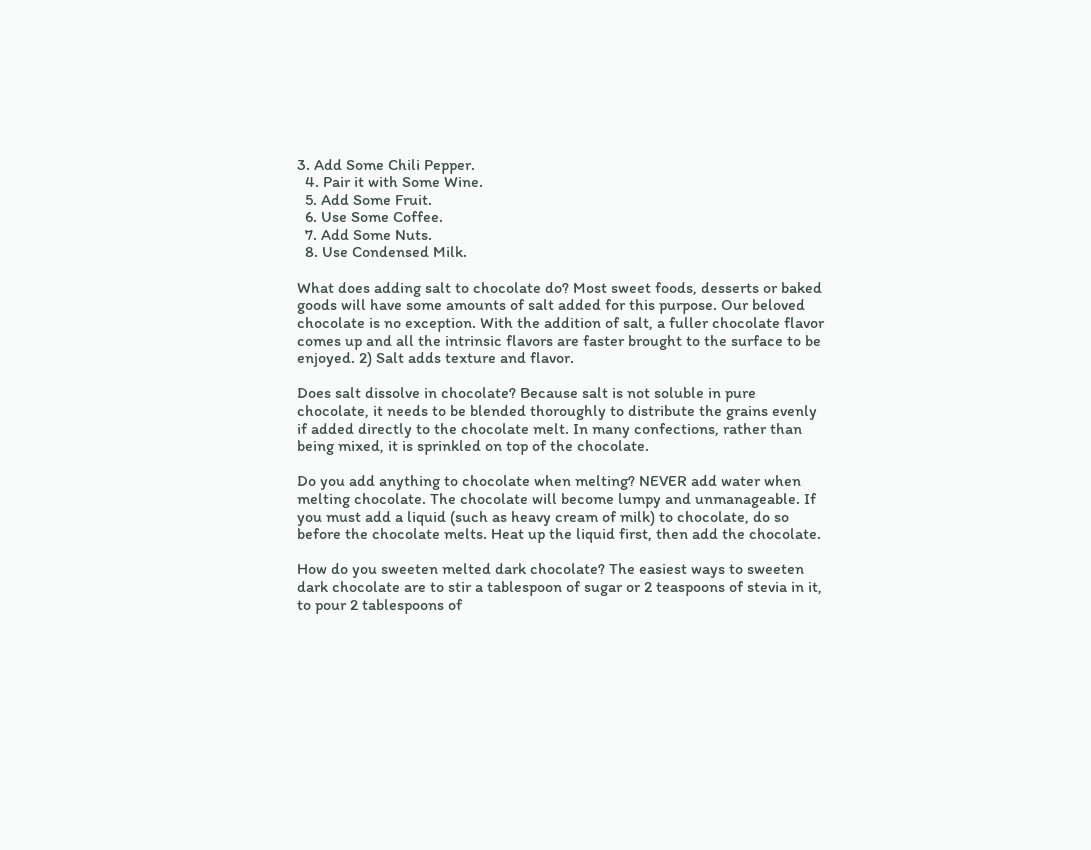3. Add Some Chili Pepper.
  4. Pair it with Some Wine.
  5. Add Some Fruit.
  6. Use Some Coffee.
  7. Add Some Nuts.
  8. Use Condensed Milk.

What does adding salt to chocolate do? Most sweet foods, desserts or baked goods will have some amounts of salt added for this purpose. Our beloved chocolate is no exception. With the addition of salt, a fuller chocolate flavor comes up and all the intrinsic flavors are faster brought to the surface to be enjoyed. 2) Salt adds texture and flavor.

Does salt dissolve in chocolate? Because salt is not soluble in pure chocolate, it needs to be blended thoroughly to distribute the grains evenly if added directly to the chocolate melt. In many confections, rather than being mixed, it is sprinkled on top of the chocolate.

Do you add anything to chocolate when melting? NEVER add water when melting chocolate. The chocolate will become lumpy and unmanageable. If you must add a liquid (such as heavy cream of milk) to chocolate, do so before the chocolate melts. Heat up the liquid first, then add the chocolate.

How do you sweeten melted dark chocolate? The easiest ways to sweeten dark chocolate are to stir a tablespoon of sugar or 2 teaspoons of stevia in it, to pour 2 tablespoons of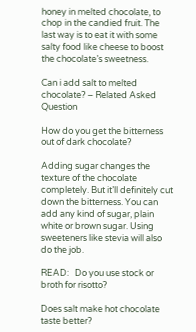honey in melted chocolate, to chop in the candied fruit. The last way is to eat it with some salty food like cheese to boost the chocolate’s sweetness.

Can i add salt to melted chocolate? – Related Asked Question

How do you get the bitterness out of dark chocolate?

Adding sugar changes the texture of the chocolate completely. But it’ll definitely cut down the bitterness. You can add any kind of sugar, plain white or brown sugar. Using sweeteners like stevia will also do the job.

READ:   Do you use stock or broth for risotto?

Does salt make hot chocolate taste better?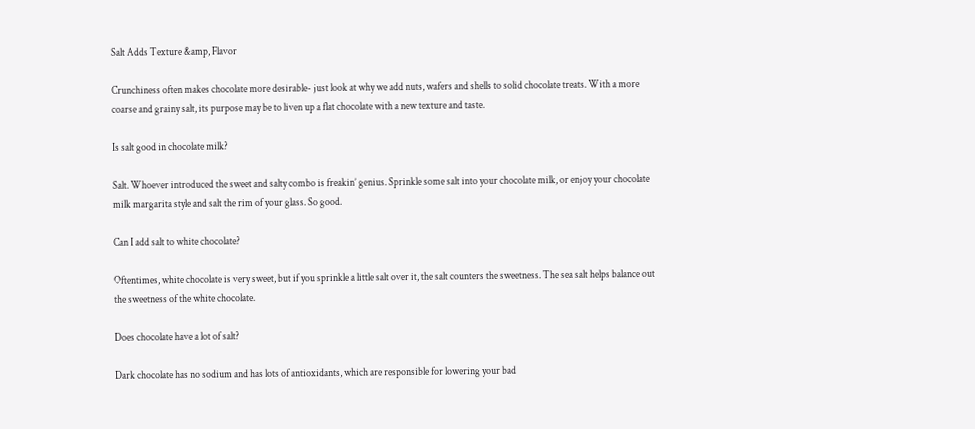Salt Adds Texture &amp, Flavor

Crunchiness often makes chocolate more desirable- just look at why we add nuts, wafers and shells to solid chocolate treats. With a more coarse and grainy salt, its purpose may be to liven up a flat chocolate with a new texture and taste.

Is salt good in chocolate milk?

Salt. Whoever introduced the sweet and salty combo is freakin’ genius. Sprinkle some salt into your chocolate milk, or enjoy your chocolate milk margarita style and salt the rim of your glass. So good.

Can I add salt to white chocolate?

Oftentimes, white chocolate is very sweet, but if you sprinkle a little salt over it, the salt counters the sweetness. The sea salt helps balance out the sweetness of the white chocolate.

Does chocolate have a lot of salt?

Dark chocolate has no sodium and has lots of antioxidants, which are responsible for lowering your bad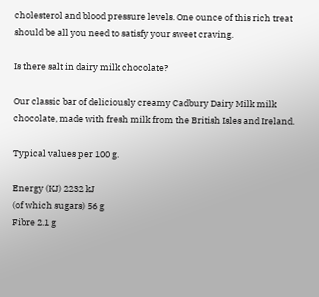cholesterol and blood pressure levels. One ounce of this rich treat should be all you need to satisfy your sweet craving.

Is there salt in dairy milk chocolate?

Our classic bar of deliciously creamy Cadbury Dairy Milk milk chocolate, made with fresh milk from the British Isles and Ireland.

Typical values per 100 g.

Energy (KJ) 2232 kJ
(of which sugars) 56 g
Fibre 2.1 g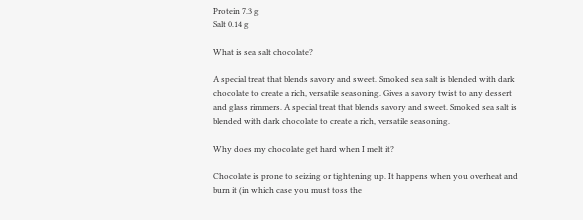Protein 7.3 g
Salt 0.14 g

What is sea salt chocolate?

A special treat that blends savory and sweet. Smoked sea salt is blended with dark chocolate to create a rich, versatile seasoning. Gives a savory twist to any dessert and glass rimmers. A special treat that blends savory and sweet. Smoked sea salt is blended with dark chocolate to create a rich, versatile seasoning.

Why does my chocolate get hard when I melt it?

Chocolate is prone to seizing or tightening up. It happens when you overheat and burn it (in which case you must toss the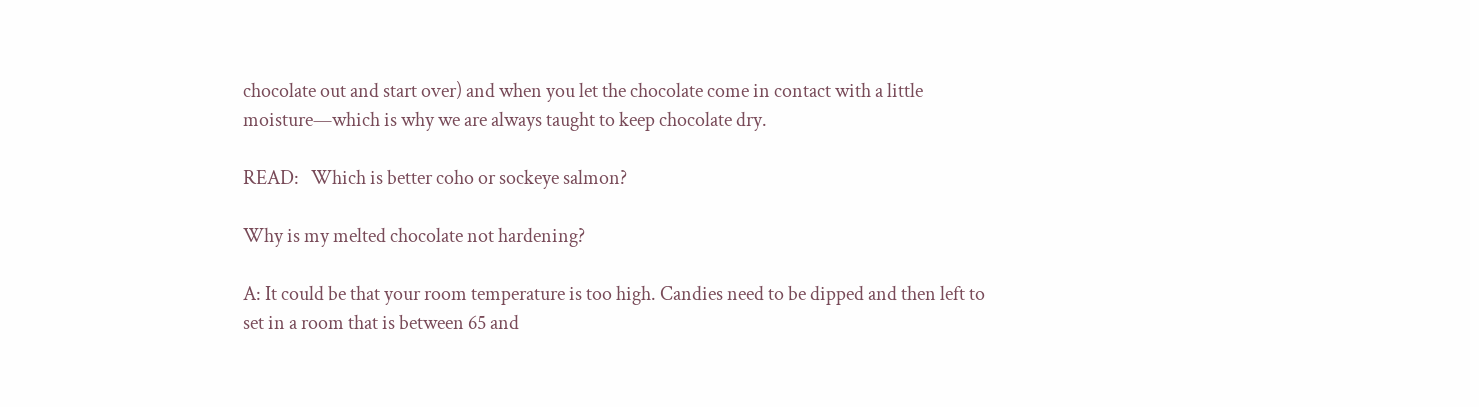chocolate out and start over) and when you let the chocolate come in contact with a little moisture—which is why we are always taught to keep chocolate dry.

READ:   Which is better coho or sockeye salmon?

Why is my melted chocolate not hardening?

A: It could be that your room temperature is too high. Candies need to be dipped and then left to set in a room that is between 65 and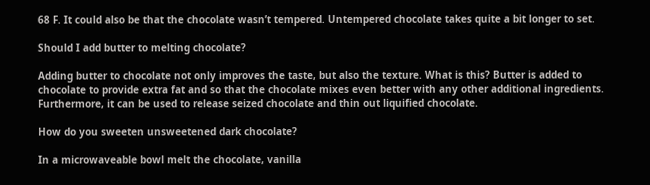68 F. It could also be that the chocolate wasn’t tempered. Untempered chocolate takes quite a bit longer to set.

Should I add butter to melting chocolate?

Adding butter to chocolate not only improves the taste, but also the texture. What is this? Butter is added to chocolate to provide extra fat and so that the chocolate mixes even better with any other additional ingredients. Furthermore, it can be used to release seized chocolate and thin out liquified chocolate.

How do you sweeten unsweetened dark chocolate?

In a microwaveable bowl melt the chocolate, vanilla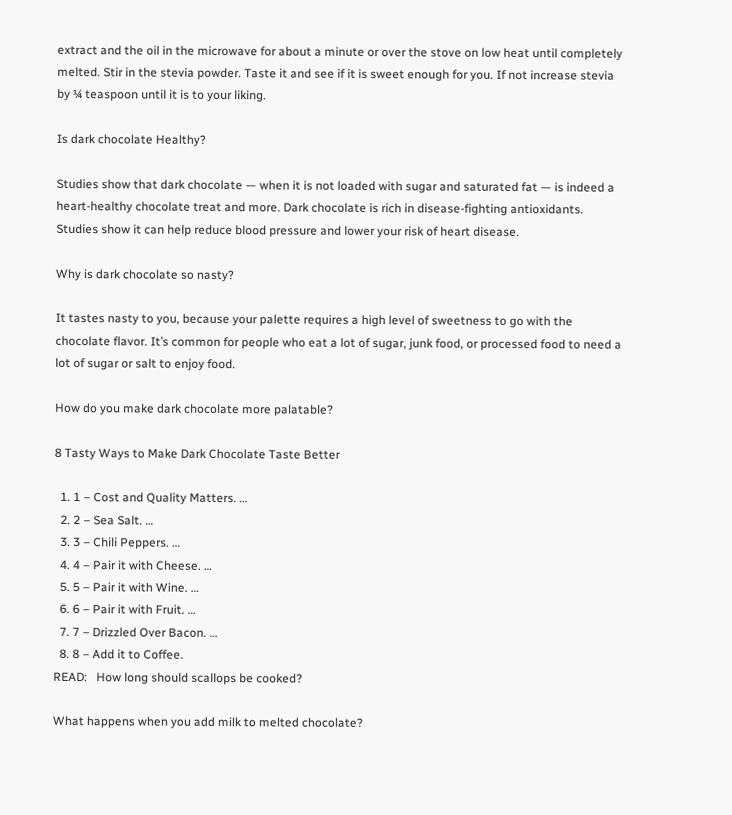extract and the oil in the microwave for about a minute or over the stove on low heat until completely melted. Stir in the stevia powder. Taste it and see if it is sweet enough for you. If not increase stevia by ¼ teaspoon until it is to your liking.

Is dark chocolate Healthy?

Studies show that dark chocolate — when it is not loaded with sugar and saturated fat — is indeed a heart-healthy chocolate treat and more. Dark chocolate is rich in disease-fighting antioxidants. Studies show it can help reduce blood pressure and lower your risk of heart disease.

Why is dark chocolate so nasty?

It tastes nasty to you, because your palette requires a high level of sweetness to go with the chocolate flavor. It’s common for people who eat a lot of sugar, junk food, or processed food to need a lot of sugar or salt to enjoy food.

How do you make dark chocolate more palatable?

8 Tasty Ways to Make Dark Chocolate Taste Better

  1. 1 – Cost and Quality Matters. …
  2. 2 – Sea Salt. …
  3. 3 – Chili Peppers. …
  4. 4 – Pair it with Cheese. …
  5. 5 – Pair it with Wine. …
  6. 6 – Pair it with Fruit. …
  7. 7 – Drizzled Over Bacon. …
  8. 8 – Add it to Coffee.
READ:   How long should scallops be cooked?

What happens when you add milk to melted chocolate?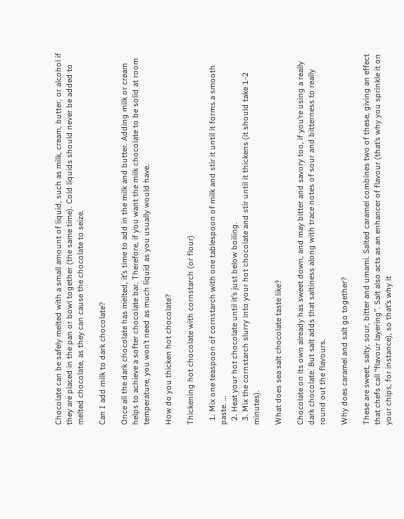Chocolate can be safely melted with a small amount of liquid, such as milk, cream, butter, or alcohol if they are placed in the pan or bowl together (the same time). Cold liquids should never be added to melted chocolate, as they can cause the chocolate to seize.

Can I add milk to dark chocolate?

Once all the dark chocolate has melted, it’s time to add in the milk and butter. Adding milk or cream helps to achieve a softer chocolate bar. Therefore, if you want the milk chocolate to be solid at room temperature, you won’t need as much liquid as you usually would have.

How do you thicken hot chocolate?

Thickening hot chocolate with cornstarch (or flour)

  1. Mix one teaspoon of cornstarch with one tablespoon of milk and stir it until it forms a smooth paste. …
  2. Heat your hot chocolate until it’s just below boiling.
  3. Mix the cornstarch slurry into your hot chocolate and stir until it thickens (it should take 1-2 minutes).

What does sea salt chocolate taste like?

Chocolate on its own already has sweet down, and may bitter and savory too, if you’re using a really dark chocolate. But salt adds that saltiness along with trace notes of sour and bitterness to really round out the flavours.

Why does caramel and salt go together?

These are sweet, salty, sour, bitter and umami. Salted caramel combines two of these, giving an effect that chefs call “flavour layering”. Salt also acts as an enhancer of flavour (that’s why you sprinkle it on your chips, for instance), so that’s why it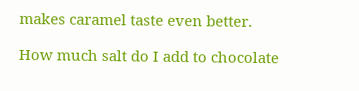makes caramel taste even better.

How much salt do I add to chocolate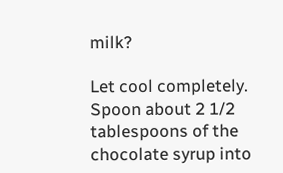milk?

Let cool completely. Spoon about 2 1/2 tablespoons of the chocolate syrup into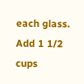each glass. Add 1 1/2 cups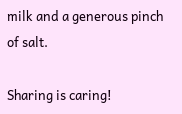milk and a generous pinch of salt.

Sharing is caring!